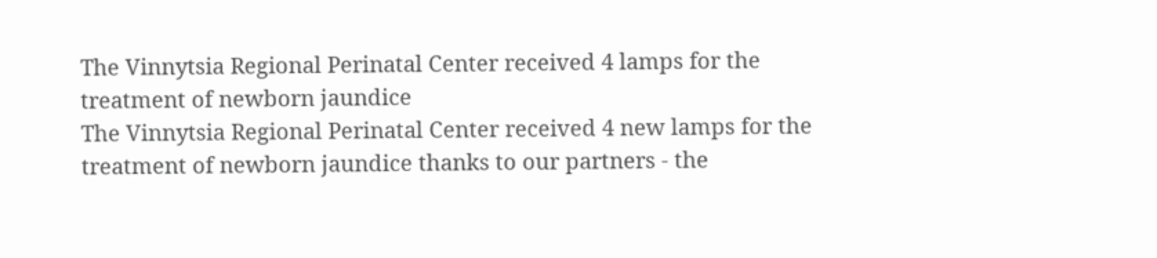The Vinnytsia Regional Perinatal Center received 4 lamps for the treatment of newborn jaundice
The Vinnytsia Regional Perinatal Center received 4 new lamps for the treatment of newborn jaundice thanks to our partners - the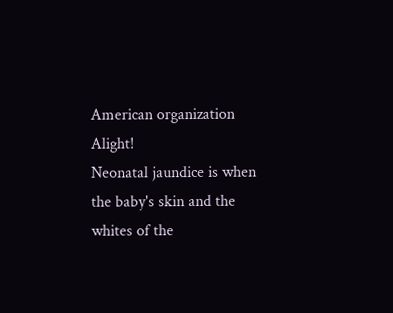American organization Alight!
Neonatal jaundice is when the baby's skin and the whites of the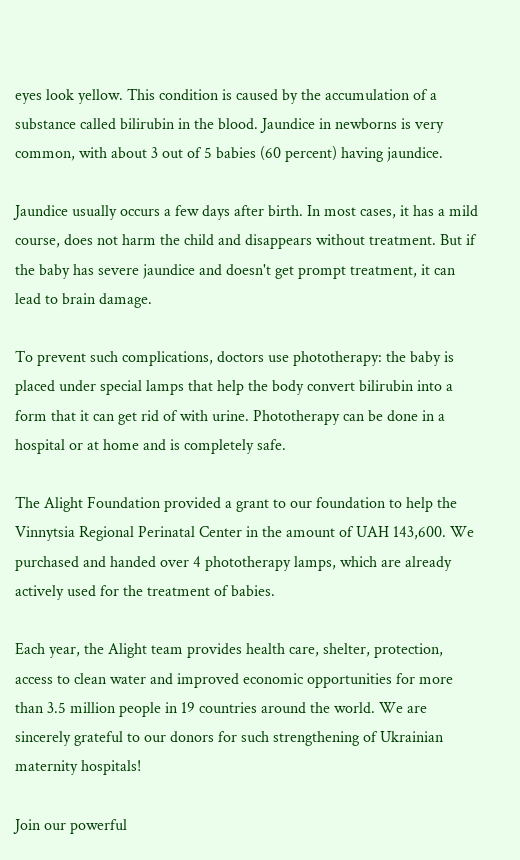eyes look yellow. This condition is caused by the accumulation of a substance called bilirubin in the blood. Jaundice in newborns is very common, with about 3 out of 5 babies (60 percent) having jaundice.

Jaundice usually occurs a few days after birth. In most cases, it has a mild course, does not harm the child and disappears without treatment. But if the baby has severe jaundice and doesn't get prompt treatment, it can lead to brain damage.

To prevent such complications, doctors use phototherapy: the baby is placed under special lamps that help the body convert bilirubin into a form that it can get rid of with urine. Phototherapy can be done in a hospital or at home and is completely safe.

The Alight Foundation provided a grant to our foundation to help the Vinnytsia Regional Perinatal Center in the amount of UAH 143,600. We purchased and handed over 4 phototherapy lamps, which are already actively used for the treatment of babies.

Each year, the Alight team provides health care, shelter, protection, access to clean water and improved economic opportunities for more than 3.5 million people in 19 countries around the world. We are sincerely grateful to our donors for such strengthening of Ukrainian maternity hospitals!

Join our powerful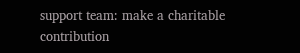support team: make a charitable contribution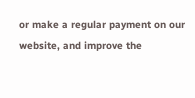or make a regular payment on our website, and improve the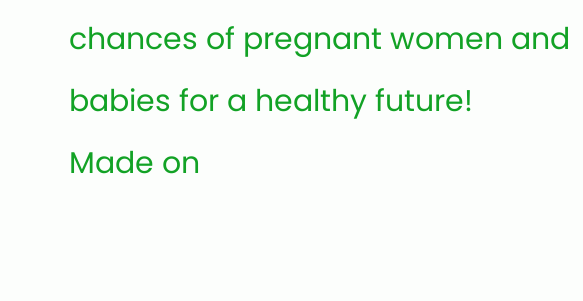chances of pregnant women and babies for a healthy future!
Made on